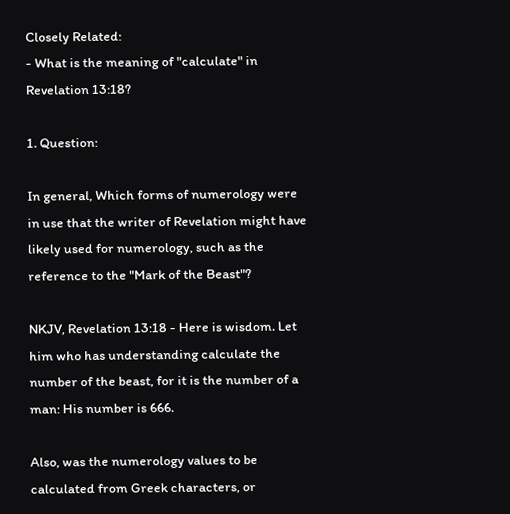Closely Related:
- What is the meaning of "calculate" in Revelation 13:18?

1. Question:

In general, Which forms of numerology were in use that the writer of Revelation might have likely used for numerology, such as the reference to the "Mark of the Beast"?

NKJV, Revelation 13:18 - Here is wisdom. Let him who has understanding calculate the number of the beast, for it is the number of a man: His number is 666.

Also, was the numerology values to be calculated from Greek characters, or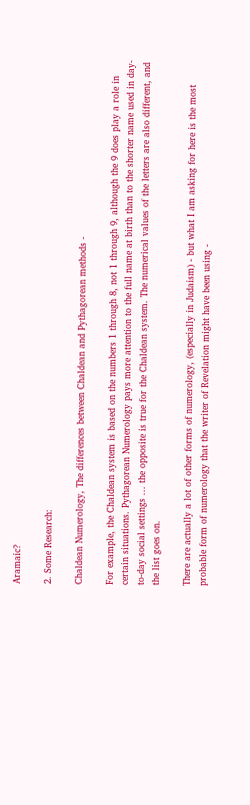Aramaic?

2. Some Research:

Chaldean Numerology, The differences between Chaldean and Pythagorean methods -

For example, the Chaldean system is based on the numbers 1 through 8, not 1 through 9, although the 9 does play a role in certain situations. Pythagorean Numerology pays more attention to the full name at birth than to the shorter name used in day-to-day social settings ... the opposite is true for the Chaldean system. The numerical values of the letters are also different, and the list goes on.

There are actually a lot of other forms of numerology, (especially in Judaism) - but what I am asking for here is the most probable form of numerology that the writer of Revelation might have been using -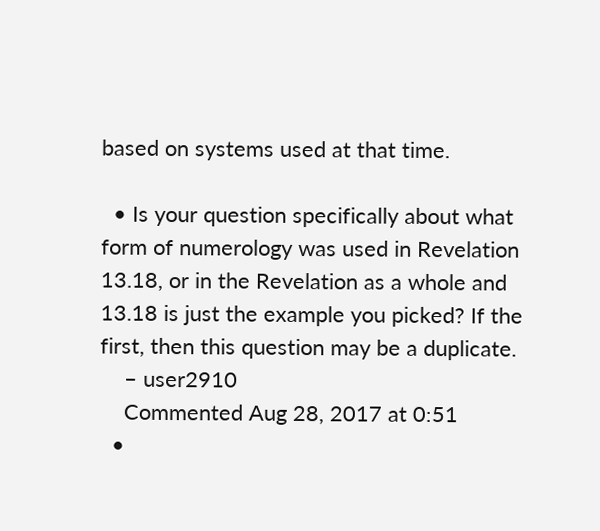based on systems used at that time.

  • Is your question specifically about what form of numerology was used in Revelation 13.18, or in the Revelation as a whole and 13.18 is just the example you picked? If the first, then this question may be a duplicate.
    – user2910
    Commented Aug 28, 2017 at 0:51
  •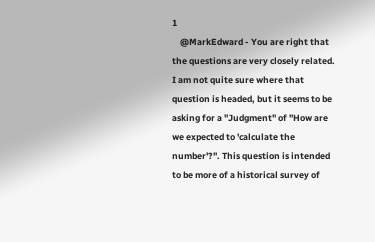1
    @MarkEdward - You are right that the questions are very closely related. I am not quite sure where that question is headed, but it seems to be asking for a "Judgment" of "How are we expected to 'calculate the number'?". This question is intended to be more of a historical survey of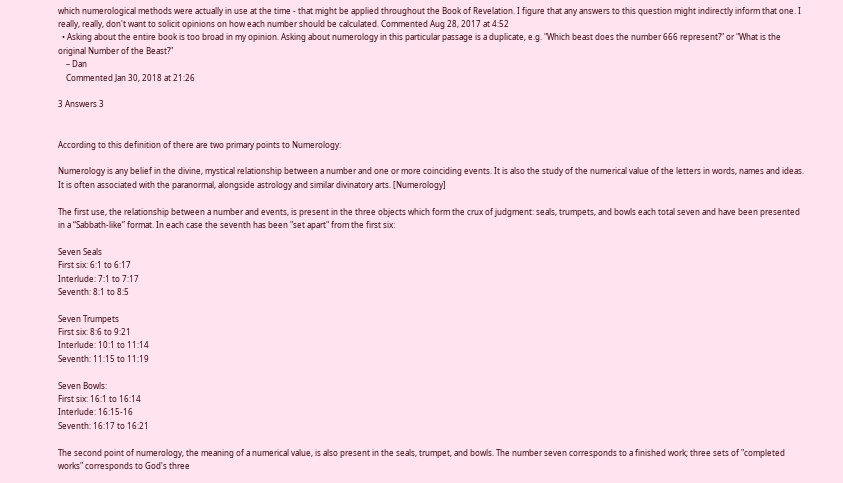which numerological methods were actually in use at the time - that might be applied throughout the Book of Revelation. I figure that any answers to this question might indirectly inform that one. I really, really, don't want to solicit opinions on how each number should be calculated. Commented Aug 28, 2017 at 4:52
  • Asking about the entire book is too broad in my opinion. Asking about numerology in this particular passage is a duplicate, e.g. "Which beast does the number 666 represent?" or "What is the original Number of the Beast?"
    – Dan
    Commented Jan 30, 2018 at 21:26

3 Answers 3


According to this definition of there are two primary points to Numerology:

Numerology is any belief in the divine, mystical relationship between a number and one or more coinciding events. It is also the study of the numerical value of the letters in words, names and ideas. It is often associated with the paranormal, alongside astrology and similar divinatory arts. [Numerology]

The first use, the relationship between a number and events, is present in the three objects which form the crux of judgment: seals, trumpets, and bowls each total seven and have been presented in a “Sabbath-like” format. In each case the seventh has been "set apart" from the first six:

Seven Seals
First six: 6:1 to 6:17
Interlude: 7:1 to 7:17
Seventh: 8:1 to 8:5

Seven Trumpets
First six: 8:6 to 9:21
Interlude: 10:1 to 11:14
Seventh: 11:15 to 11:19

Seven Bowls:
First six: 16:1 to 16:14
Interlude: 16:15-16
Seventh: 16:17 to 16:21

The second point of numerology, the meaning of a numerical value, is also present in the seals, trumpet, and bowls. The number seven corresponds to a finished work; three sets of "completed works" corresponds to God's three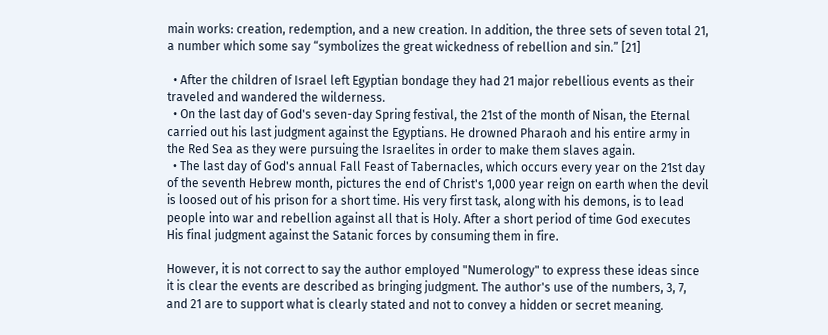main works: creation, redemption, and a new creation. In addition, the three sets of seven total 21, a number which some say “symbolizes the great wickedness of rebellion and sin.” [21]

  • After the children of Israel left Egyptian bondage they had 21 major rebellious events as their traveled and wandered the wilderness.
  • On the last day of God's seven-day Spring festival, the 21st of the month of Nisan, the Eternal carried out his last judgment against the Egyptians. He drowned Pharaoh and his entire army in the Red Sea as they were pursuing the Israelites in order to make them slaves again.
  • The last day of God's annual Fall Feast of Tabernacles, which occurs every year on the 21st day of the seventh Hebrew month, pictures the end of Christ's 1,000 year reign on earth when the devil is loosed out of his prison for a short time. His very first task, along with his demons, is to lead people into war and rebellion against all that is Holy. After a short period of time God executes His final judgment against the Satanic forces by consuming them in fire.

However, it is not correct to say the author employed "Numerology" to express these ideas since it is clear the events are described as bringing judgment. The author's use of the numbers, 3, 7, and 21 are to support what is clearly stated and not to convey a hidden or secret meaning.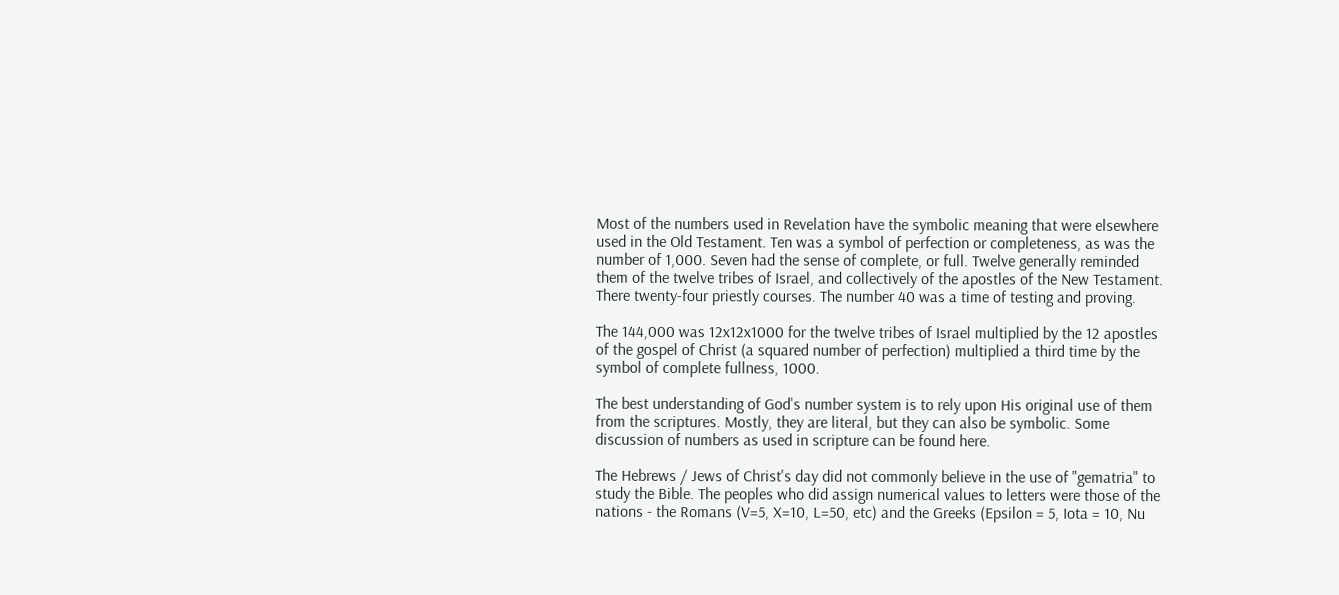Most of the numbers used in Revelation have the symbolic meaning that were elsewhere used in the Old Testament. Ten was a symbol of perfection or completeness, as was the number of 1,000. Seven had the sense of complete, or full. Twelve generally reminded them of the twelve tribes of Israel, and collectively of the apostles of the New Testament. There twenty-four priestly courses. The number 40 was a time of testing and proving.

The 144,000 was 12x12x1000 for the twelve tribes of Israel multiplied by the 12 apostles of the gospel of Christ (a squared number of perfection) multiplied a third time by the symbol of complete fullness, 1000.

The best understanding of God's number system is to rely upon His original use of them from the scriptures. Mostly, they are literal, but they can also be symbolic. Some discussion of numbers as used in scripture can be found here.

The Hebrews / Jews of Christ's day did not commonly believe in the use of "gematria" to study the Bible. The peoples who did assign numerical values to letters were those of the nations - the Romans (V=5, X=10, L=50, etc) and the Greeks (Epsilon = 5, Iota = 10, Nu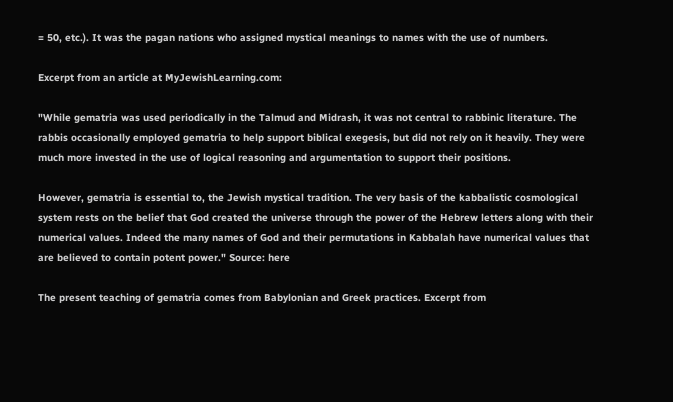= 50, etc.). It was the pagan nations who assigned mystical meanings to names with the use of numbers.

Excerpt from an article at MyJewishLearning.com:

"While gematria was used periodically in the Talmud and Midrash, it was not central to rabbinic literature. The rabbis occasionally employed gematria to help support biblical exegesis, but did not rely on it heavily. They were much more invested in the use of logical reasoning and argumentation to support their positions.

However, gematria is essential to, the Jewish mystical tradition. The very basis of the kabbalistic cosmological system rests on the belief that God created the universe through the power of the Hebrew letters along with their numerical values. Indeed the many names of God and their permutations in Kabbalah have numerical values that are believed to contain potent power." Source: here

The present teaching of gematria comes from Babylonian and Greek practices. Excerpt from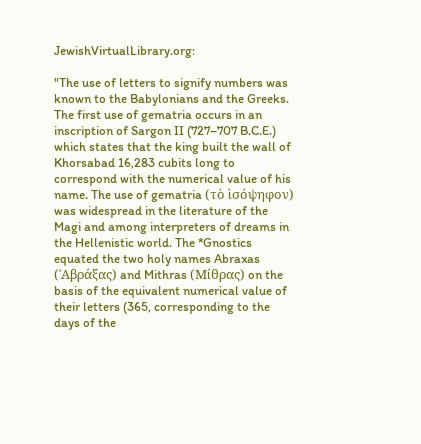JewishVirtualLibrary.org:

"The use of letters to signify numbers was known to the Babylonians and the Greeks. The first use of gematria occurs in an inscription of Sargon II (727–707 B.C.E.) which states that the king built the wall of Khorsabad 16,283 cubits long to correspond with the numerical value of his name. The use of gematria (τὸ ὶσόψηφον) was widespread in the literature of the Magi and among interpreters of dreams in the Hellenistic world. The *Gnostics equated the two holy names Abraxas (ʾΑβράξας) and Mithras (Μίθρας) on the basis of the equivalent numerical value of their letters (365, corresponding to the days of the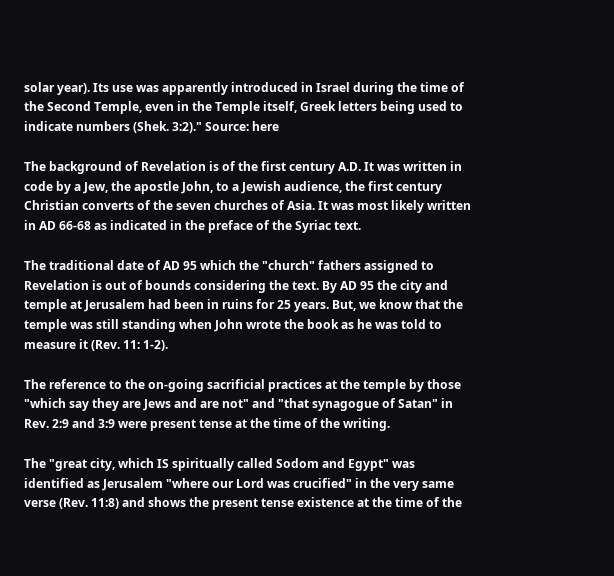solar year). Its use was apparently introduced in Israel during the time of the Second Temple, even in the Temple itself, Greek letters being used to indicate numbers (Shek. 3:2)." Source: here

The background of Revelation is of the first century A.D. It was written in code by a Jew, the apostle John, to a Jewish audience, the first century Christian converts of the seven churches of Asia. It was most likely written in AD 66-68 as indicated in the preface of the Syriac text.

The traditional date of AD 95 which the "church" fathers assigned to Revelation is out of bounds considering the text. By AD 95 the city and temple at Jerusalem had been in ruins for 25 years. But, we know that the temple was still standing when John wrote the book as he was told to measure it (Rev. 11: 1-2).

The reference to the on-going sacrificial practices at the temple by those "which say they are Jews and are not" and "that synagogue of Satan" in Rev. 2:9 and 3:9 were present tense at the time of the writing.

The "great city, which IS spiritually called Sodom and Egypt" was identified as Jerusalem "where our Lord was crucified" in the very same verse (Rev. 11:8) and shows the present tense existence at the time of the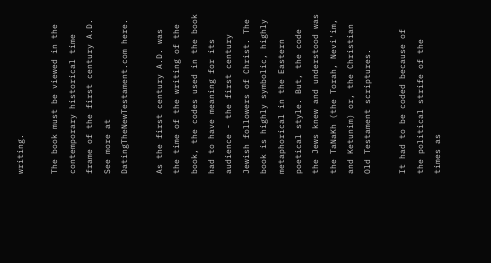writing.

The book must be viewed in the contemporary historical time frame of the first century A.D. See more at DatingTheNewTestament.com here.

As the first century A.D. was the time of the writing of the book, the codes used in the book had to have meaning for its audience - the first century Jewish followers of Christ. The book is highly symbolic, highly metaphorical in the Eastern poetical style. But, the code the Jews knew and understood was the TaNaKh (the Torah, Nevi'im, and Ketunim) or, the Christian Old Testament scriptures.

It had to be coded because of the political strife of the times as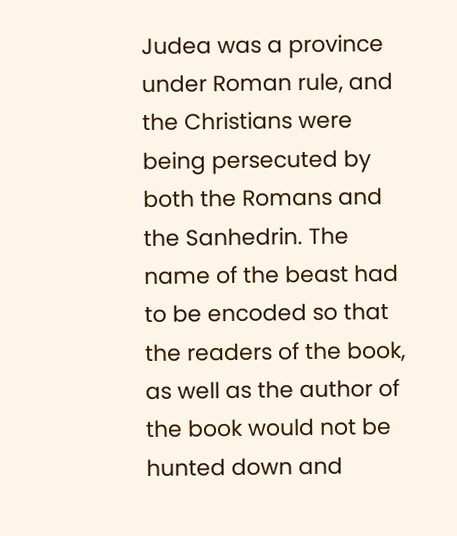Judea was a province under Roman rule, and the Christians were being persecuted by both the Romans and the Sanhedrin. The name of the beast had to be encoded so that the readers of the book, as well as the author of the book would not be hunted down and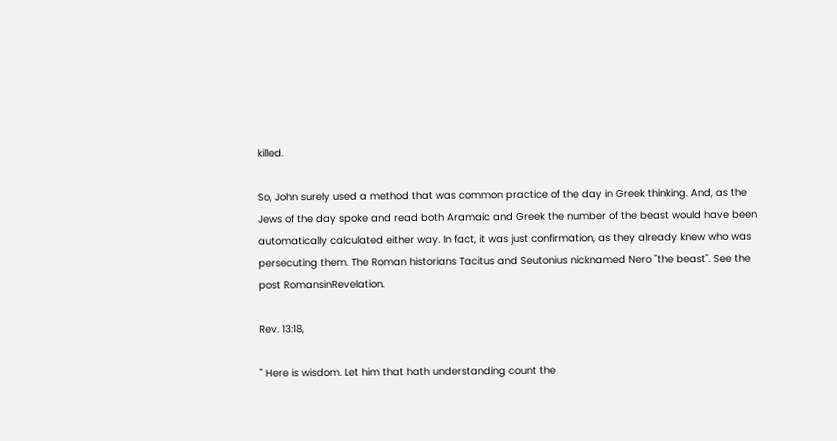killed.

So, John surely used a method that was common practice of the day in Greek thinking. And, as the Jews of the day spoke and read both Aramaic and Greek the number of the beast would have been automatically calculated either way. In fact, it was just confirmation, as they already knew who was persecuting them. The Roman historians Tacitus and Seutonius nicknamed Nero "the beast". See the post RomansinRevelation.

Rev. 13:18,

" Here is wisdom. Let him that hath understanding count the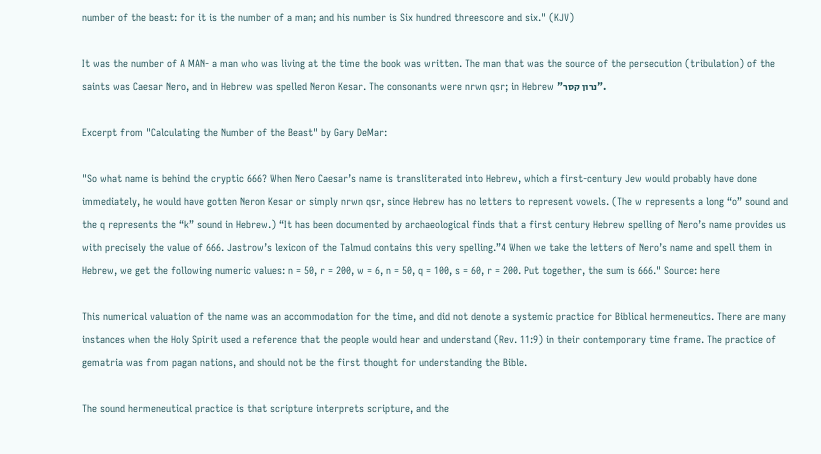number of the beast: for it is the number of a man; and his number is Six hundred threescore and six." (KJV)

It was the number of A MAN- a man who was living at the time the book was written. The man that was the source of the persecution (tribulation) of the saints was Caesar Nero, and in Hebrew was spelled Neron Kesar. The consonants were nrwn qsr; in Hebrew "נרון קסר".

Excerpt from "Calculating the Number of the Beast" by Gary DeMar:

"So what name is behind the cryptic 666? When Nero Caesar’s name is transliterated into Hebrew, which a first-century Jew would probably have done immediately, he would have gotten Neron Kesar or simply nrwn qsr, since Hebrew has no letters to represent vowels. (The w represents a long “o” sound and the q represents the “k” sound in Hebrew.) “It has been documented by archaeological finds that a first century Hebrew spelling of Nero’s name provides us with precisely the value of 666. Jastrow’s lexicon of the Talmud contains this very spelling.”4 When we take the letters of Nero’s name and spell them in Hebrew, we get the following numeric values: n = 50, r = 200, w = 6, n = 50, q = 100, s = 60, r = 200. Put together, the sum is 666." Source: here

This numerical valuation of the name was an accommodation for the time, and did not denote a systemic practice for Biblical hermeneutics. There are many instances when the Holy Spirit used a reference that the people would hear and understand (Rev. 11:9) in their contemporary time frame. The practice of gematria was from pagan nations, and should not be the first thought for understanding the Bible.

The sound hermeneutical practice is that scripture interprets scripture, and the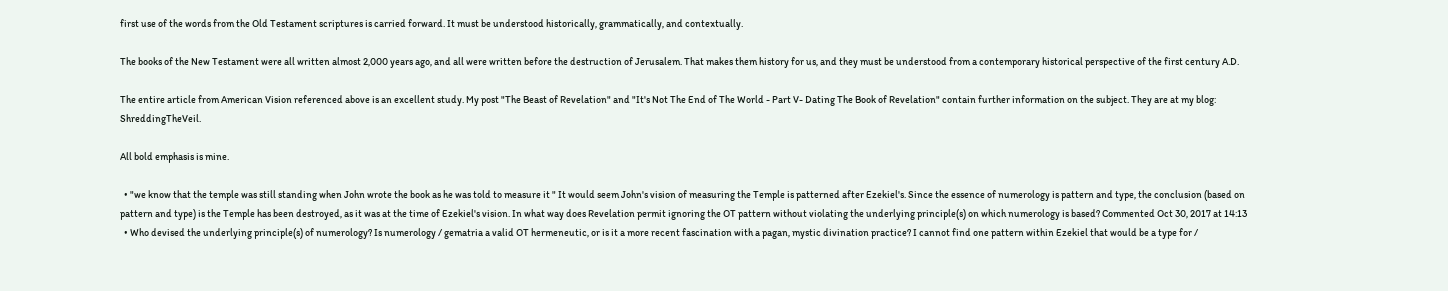first use of the words from the Old Testament scriptures is carried forward. It must be understood historically, grammatically, and contextually.

The books of the New Testament were all written almost 2,000 years ago, and all were written before the destruction of Jerusalem. That makes them history for us, and they must be understood from a contemporary historical perspective of the first century A.D.

The entire article from American Vision referenced above is an excellent study. My post "The Beast of Revelation" and "It's Not The End of The World - Part V- Dating The Book of Revelation" contain further information on the subject. They are at my blog: ShreddingTheVeil.

All bold emphasis is mine.

  • "we know that the temple was still standing when John wrote the book as he was told to measure it " It would seem John's vision of measuring the Temple is patterned after Ezekiel's. Since the essence of numerology is pattern and type, the conclusion (based on pattern and type) is the Temple has been destroyed, as it was at the time of Ezekiel's vision. In what way does Revelation permit ignoring the OT pattern without violating the underlying principle(s) on which numerology is based? Commented Oct 30, 2017 at 14:13
  • Who devised the underlying principle(s) of numerology? Is numerology / gematria a valid OT hermeneutic, or is it a more recent fascination with a pagan, mystic divination practice? I cannot find one pattern within Ezekiel that would be a type for /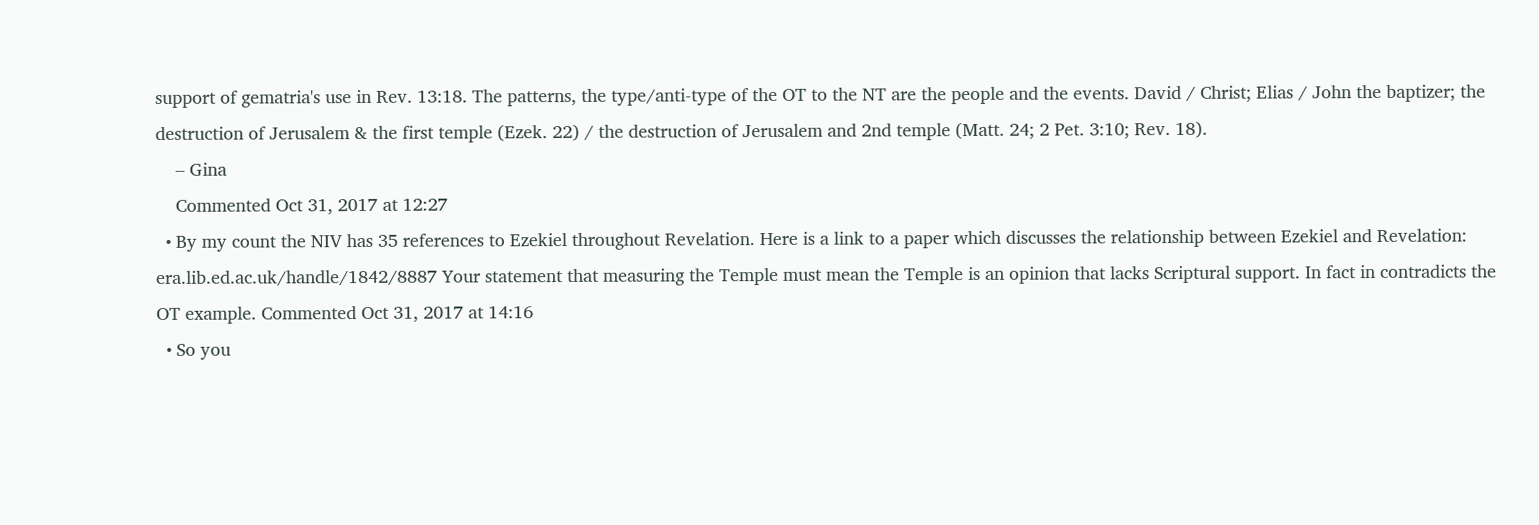support of gematria's use in Rev. 13:18. The patterns, the type/anti-type of the OT to the NT are the people and the events. David / Christ; Elias / John the baptizer; the destruction of Jerusalem & the first temple (Ezek. 22) / the destruction of Jerusalem and 2nd temple (Matt. 24; 2 Pet. 3:10; Rev. 18).
    – Gina
    Commented Oct 31, 2017 at 12:27
  • By my count the NIV has 35 references to Ezekiel throughout Revelation. Here is a link to a paper which discusses the relationship between Ezekiel and Revelation: era.lib.ed.ac.uk/handle/1842/8887 Your statement that measuring the Temple must mean the Temple is an opinion that lacks Scriptural support. In fact in contradicts the OT example. Commented Oct 31, 2017 at 14:16
  • So you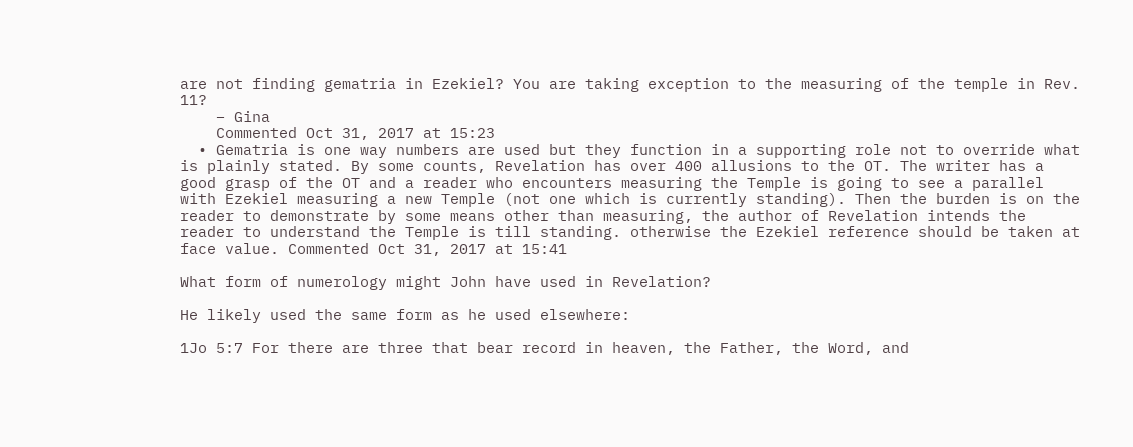are not finding gematria in Ezekiel? You are taking exception to the measuring of the temple in Rev. 11?
    – Gina
    Commented Oct 31, 2017 at 15:23
  • Gematria is one way numbers are used but they function in a supporting role not to override what is plainly stated. By some counts, Revelation has over 400 allusions to the OT. The writer has a good grasp of the OT and a reader who encounters measuring the Temple is going to see a parallel with Ezekiel measuring a new Temple (not one which is currently standing). Then the burden is on the reader to demonstrate by some means other than measuring, the author of Revelation intends the reader to understand the Temple is till standing. otherwise the Ezekiel reference should be taken at face value. Commented Oct 31, 2017 at 15:41

What form of numerology might John have used in Revelation?

He likely used the same form as he used elsewhere:

1Jo 5:7 For there are three that bear record in heaven, the Father, the Word, and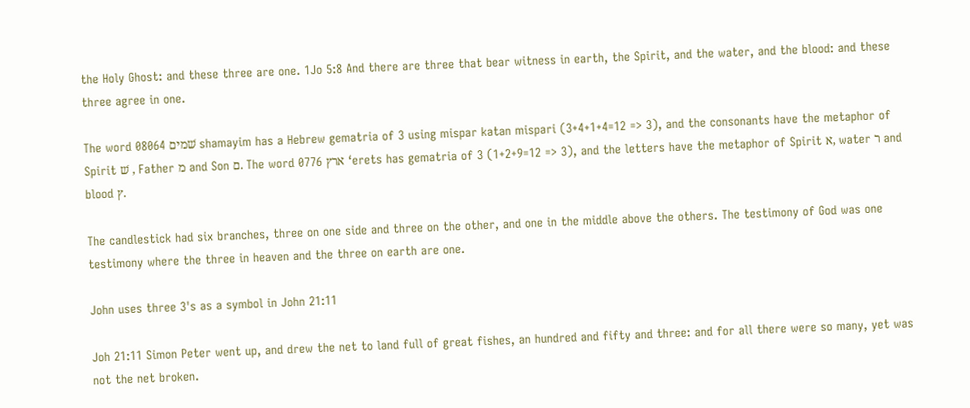the Holy Ghost: and these three are one. 1Jo 5:8 And there are three that bear witness in earth, the Spirit, and the water, and the blood: and these three agree in one.

The word 08064 שׁמים shamayim has a Hebrew gematria of 3 using mispar katan mispari (3+4+1+4=12 => 3), and the consonants have the metaphor of Spirit שׁ , Father מ and Son ם. The word 0776 ארץ ‘erets has gematria of 3 (1+2+9=12 => 3), and the letters have the metaphor of Spirit א, water ר and blood ץ.

The candlestick had six branches, three on one side and three on the other, and one in the middle above the others. The testimony of God was one testimony where the three in heaven and the three on earth are one.

John uses three 3's as a symbol in John 21:11

Joh 21:11 Simon Peter went up, and drew the net to land full of great fishes, an hundred and fifty and three: and for all there were so many, yet was not the net broken.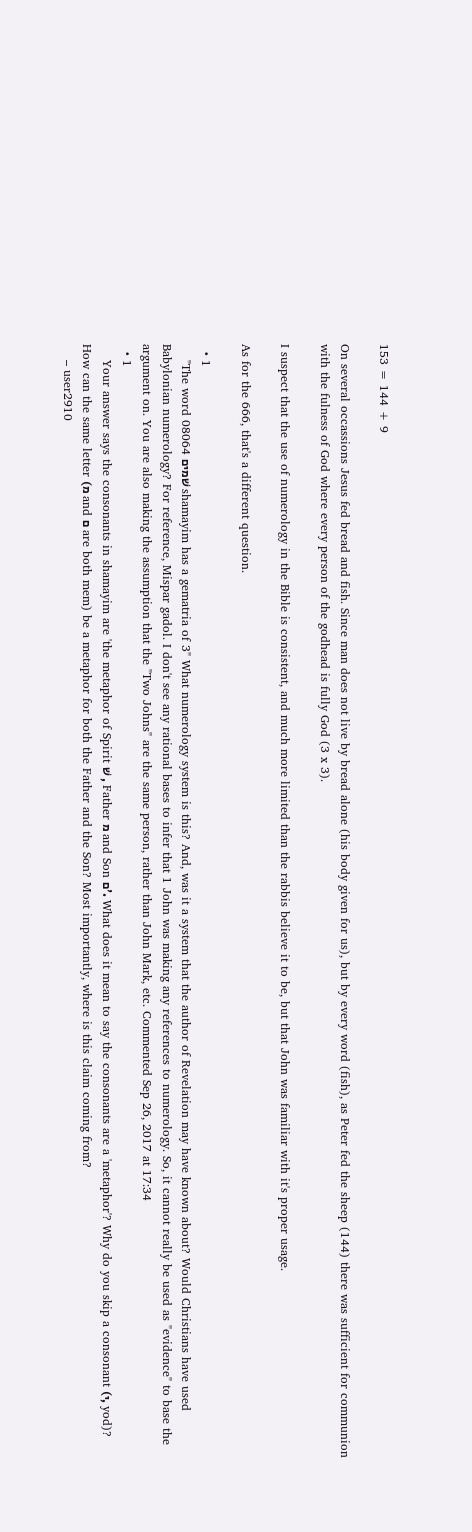153 = 144 + 9

On several occassions Jesus fed bread and fish. Since man does not live by bread alone (his body given for us), but by every word (fish), as Peter fed the sheep (144) there was sufficient for communion with the fulness of God where every person of the godhead is fully God (3 x 3).

I suspect that the use of numerology in the Bible is consistent, and much more limited than the rabbis believe it to be, but that John was familiar with it's proper usage.

As for the 666, that's a different question.

  • 1
    "The word 08064 שׁמים shamayim has a gematria of 3" What numerology system is this? And, was it a system that the author of Revelation may have known about? Would Christians have used Babylonian numerology? For reference, Mispar gadol. I don't see any rational bases to infer that 1 John was making any references to numerology. So, it cannot really be used as "evidence" to base the argument on. You are also making the assumption that the "Two Johns" are the same person, rather than John Mark, etc. Commented Sep 26, 2017 at 17:34
  • 1
    Your answer says the consonants in shamayim are 'the metaphor of Spirit שׁ , Father מ and Son ם'. What does it mean to say the consonants are a 'metaphor'? Why do you skip a consonant (י, yod)? How can the same letter (מ and ם are both mem) be a metaphor for both the Father and the Son? Most importantly, where is this claim coming from?
    – user2910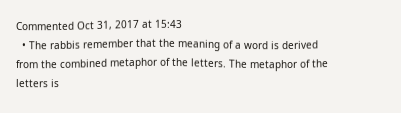Commented Oct 31, 2017 at 15:43
  • The rabbis remember that the meaning of a word is derived from the combined metaphor of the letters. The metaphor of the letters is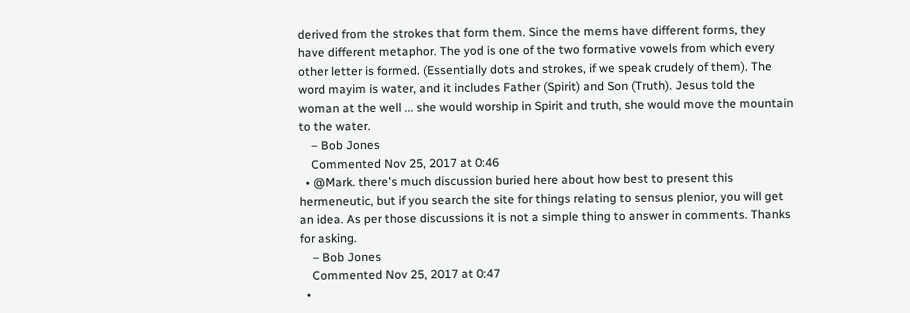derived from the strokes that form them. Since the mems have different forms, they have different metaphor. The yod is one of the two formative vowels from which every other letter is formed. (Essentially dots and strokes, if we speak crudely of them). The word mayim is water, and it includes Father (Spirit) and Son (Truth). Jesus told the woman at the well ... she would worship in Spirit and truth, she would move the mountain to the water.
    – Bob Jones
    Commented Nov 25, 2017 at 0:46
  • @Mark. there's much discussion buried here about how best to present this hermeneutic, but if you search the site for things relating to sensus plenior, you will get an idea. As per those discussions it is not a simple thing to answer in comments. Thanks for asking.
    – Bob Jones
    Commented Nov 25, 2017 at 0:47
  •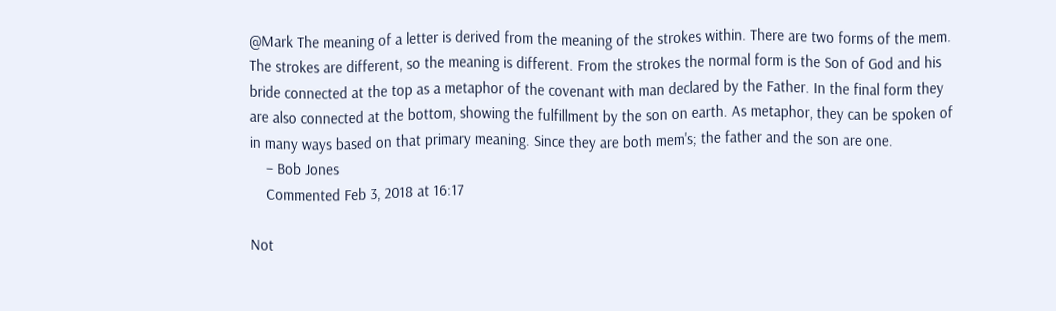@Mark The meaning of a letter is derived from the meaning of the strokes within. There are two forms of the mem. The strokes are different, so the meaning is different. From the strokes the normal form is the Son of God and his bride connected at the top as a metaphor of the covenant with man declared by the Father. In the final form they are also connected at the bottom, showing the fulfillment by the son on earth. As metaphor, they can be spoken of in many ways based on that primary meaning. Since they are both mem's; the father and the son are one.
    – Bob Jones
    Commented Feb 3, 2018 at 16:17

Not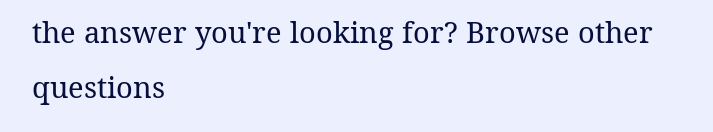the answer you're looking for? Browse other questions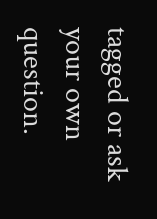tagged or ask your own question.